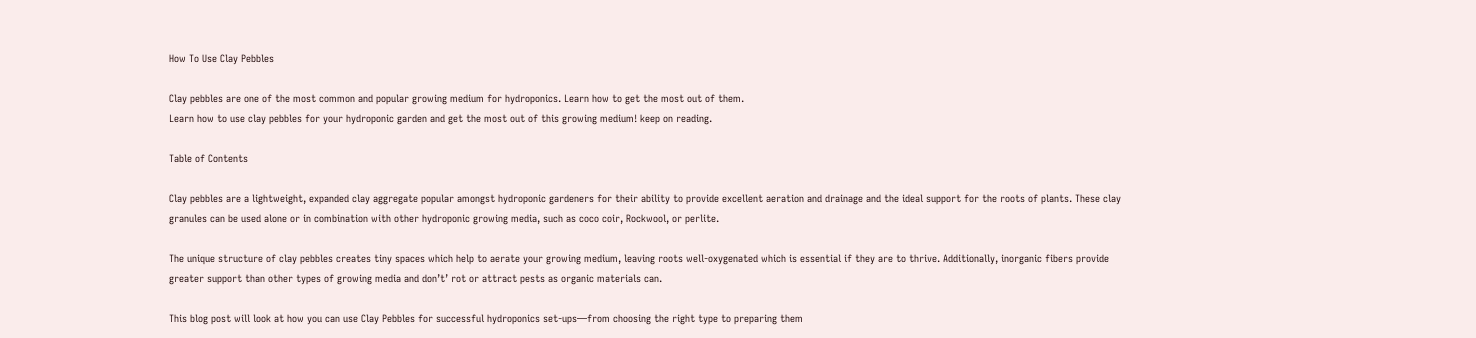How To Use Clay Pebbles

Clay pebbles are one of the most common and popular growing medium for hydroponics. Learn how to get the most out of them.
Learn how to use clay pebbles for your hydroponic garden and get the most out of this growing medium! keep on reading.

Table of Contents

Clay pebbles are a lightweight, expanded clay aggregate popular amongst hydroponic gardeners for their ability to provide excellent aeration and drainage and the ideal support for the roots of plants. These clay granules can be used alone or in combination with other hydroponic growing media, such as coco coir, Rockwool, or perlite.

The unique structure of clay pebbles creates tiny spaces which help to aerate your growing medium, leaving roots well-oxygenated which is essential if they are to thrive. Additionally, inorganic fibers provide greater support than other types of growing media and don’t’ rot or attract pests as organic materials can.

This blog post will look at how you can use Clay Pebbles for successful hydroponics set-ups—from choosing the right type to preparing them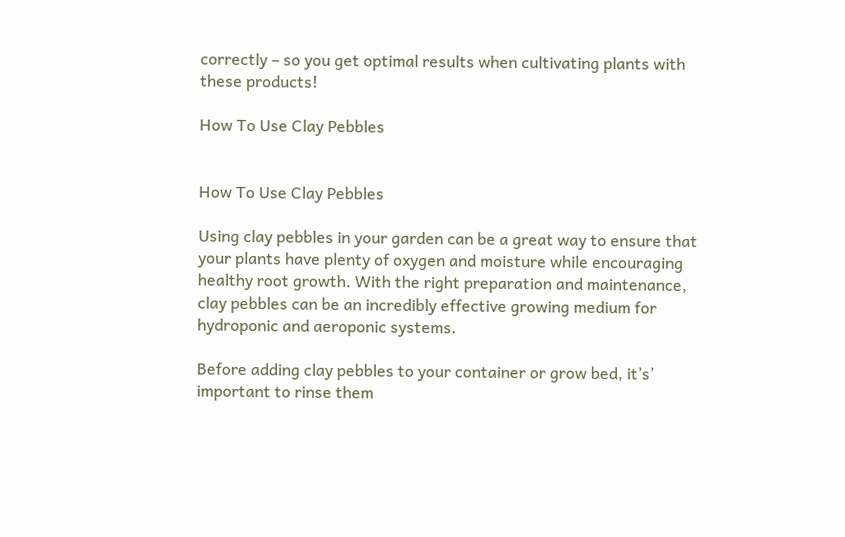correctly – so you get optimal results when cultivating plants with these products!

How To Use Clay Pebbles


How To Use Clay Pebbles

Using clay pebbles in your garden can be a great way to ensure that your plants have plenty of oxygen and moisture while encouraging healthy root growth. With the right preparation and maintenance, clay pebbles can be an incredibly effective growing medium for hydroponic and aeroponic systems.

Before adding clay pebbles to your container or grow bed, it’s’ important to rinse them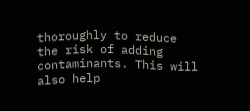thoroughly to reduce the risk of adding contaminants. This will also help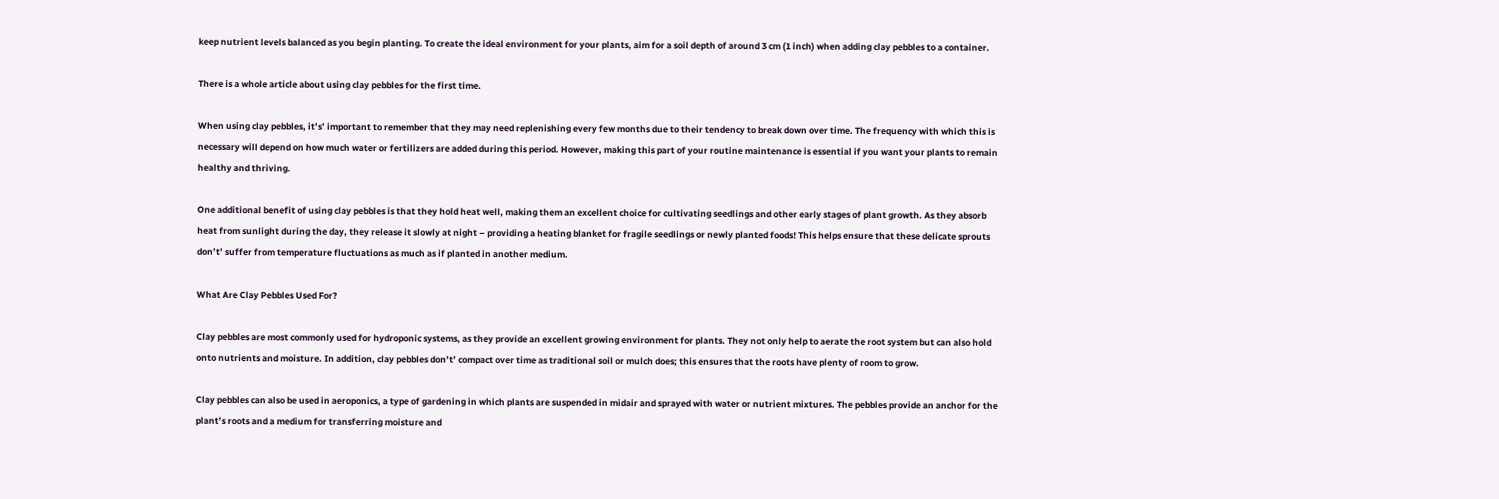keep nutrient levels balanced as you begin planting. To create the ideal environment for your plants, aim for a soil depth of around 3 cm (1 inch) when adding clay pebbles to a container.

There is a whole article about using clay pebbles for the first time.

When using clay pebbles, it’s’ important to remember that they may need replenishing every few months due to their tendency to break down over time. The frequency with which this is necessary will depend on how much water or fertilizers are added during this period. However, making this part of your routine maintenance is essential if you want your plants to remain healthy and thriving.

One additional benefit of using clay pebbles is that they hold heat well, making them an excellent choice for cultivating seedlings and other early stages of plant growth. As they absorb heat from sunlight during the day, they release it slowly at night – providing a heating blanket for fragile seedlings or newly planted foods! This helps ensure that these delicate sprouts don’t’ suffer from temperature fluctuations as much as if planted in another medium.

What Are Clay Pebbles Used For?

Clay pebbles are most commonly used for hydroponic systems, as they provide an excellent growing environment for plants. They not only help to aerate the root system but can also hold onto nutrients and moisture. In addition, clay pebbles don’t’ compact over time as traditional soil or mulch does; this ensures that the roots have plenty of room to grow.

Clay pebbles can also be used in aeroponics, a type of gardening in which plants are suspended in midair and sprayed with water or nutrient mixtures. The pebbles provide an anchor for the plant’s roots and a medium for transferring moisture and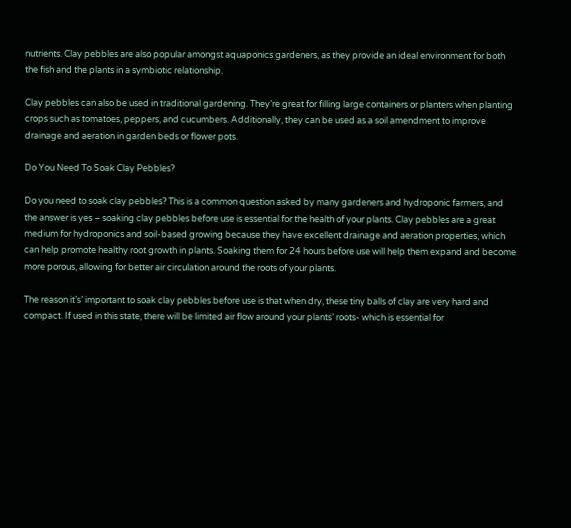nutrients. Clay pebbles are also popular amongst aquaponics gardeners, as they provide an ideal environment for both the fish and the plants in a symbiotic relationship.

Clay pebbles can also be used in traditional gardening. They’re great for filling large containers or planters when planting crops such as tomatoes, peppers, and cucumbers. Additionally, they can be used as a soil amendment to improve drainage and aeration in garden beds or flower pots.

Do You Need To Soak Clay Pebbles?

Do you need to soak clay pebbles? This is a common question asked by many gardeners and hydroponic farmers, and the answer is yes – soaking clay pebbles before use is essential for the health of your plants. Clay pebbles are a great medium for hydroponics and soil-based growing because they have excellent drainage and aeration properties, which can help promote healthy root growth in plants. Soaking them for 24 hours before use will help them expand and become more porous, allowing for better air circulation around the roots of your plants.

The reason it’s’ important to soak clay pebbles before use is that when dry, these tiny balls of clay are very hard and compact. If used in this state, there will be limited air flow around your plants’ roots- which is essential for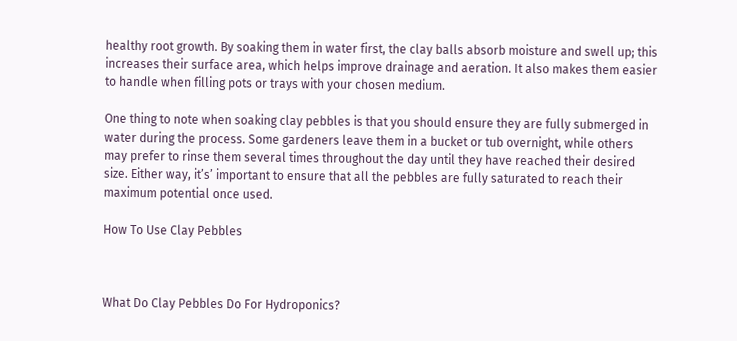healthy root growth. By soaking them in water first, the clay balls absorb moisture and swell up; this increases their surface area, which helps improve drainage and aeration. It also makes them easier to handle when filling pots or trays with your chosen medium.

One thing to note when soaking clay pebbles is that you should ensure they are fully submerged in water during the process. Some gardeners leave them in a bucket or tub overnight, while others may prefer to rinse them several times throughout the day until they have reached their desired size. Either way, it’s’ important to ensure that all the pebbles are fully saturated to reach their maximum potential once used.

How To Use Clay Pebbles



What Do Clay Pebbles Do For Hydroponics?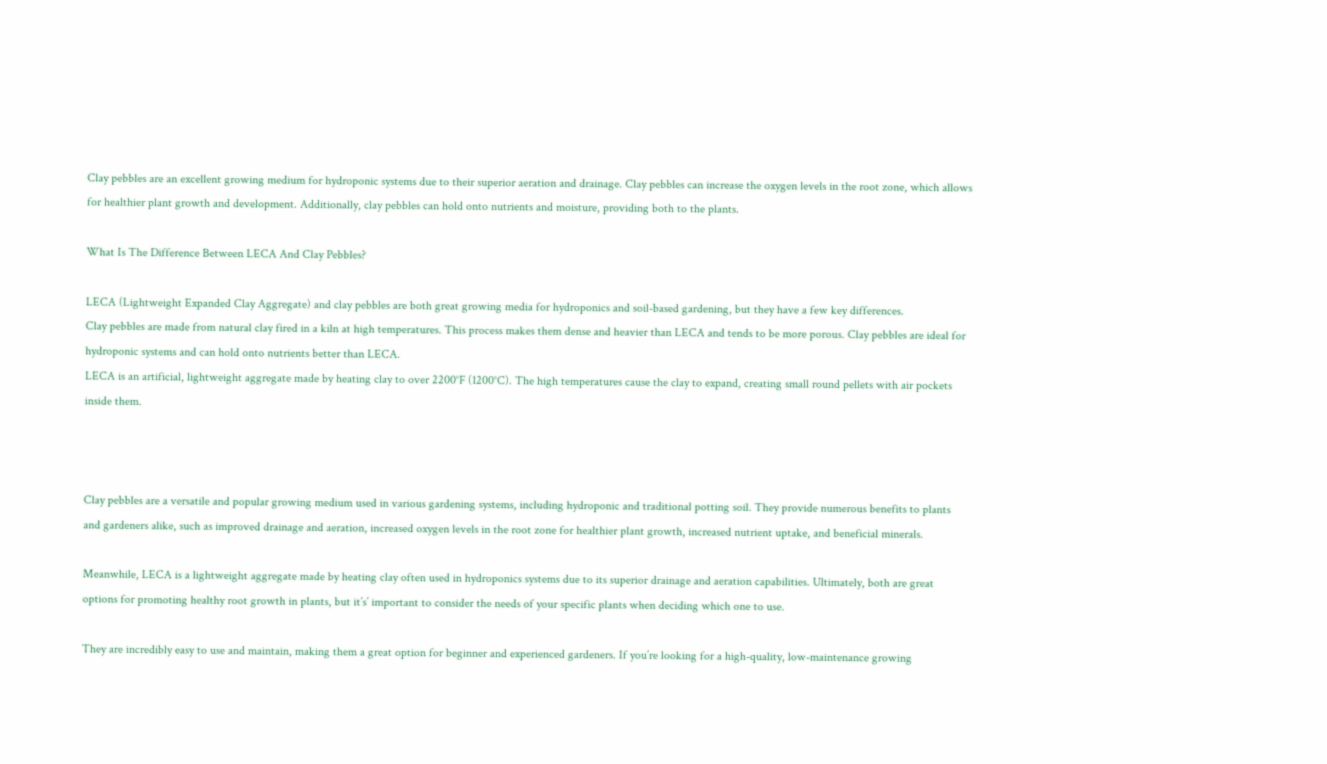Clay pebbles are an excellent growing medium for hydroponic systems due to their superior aeration and drainage. Clay pebbles can increase the oxygen levels in the root zone, which allows for healthier plant growth and development. Additionally, clay pebbles can hold onto nutrients and moisture, providing both to the plants.

What Is The Difference Between LECA And Clay Pebbles?

LECA (Lightweight Expanded Clay Aggregate) and clay pebbles are both great growing media for hydroponics and soil-based gardening, but they have a few key differences.
Clay pebbles are made from natural clay fired in a kiln at high temperatures. This process makes them dense and heavier than LECA and tends to be more porous. Clay pebbles are ideal for hydroponic systems and can hold onto nutrients better than LECA.
LECA is an artificial, lightweight aggregate made by heating clay to over 2200°F (1200°C). The high temperatures cause the clay to expand, creating small round pellets with air pockets inside them.



Clay pebbles are a versatile and popular growing medium used in various gardening systems, including hydroponic and traditional potting soil. They provide numerous benefits to plants and gardeners alike, such as improved drainage and aeration, increased oxygen levels in the root zone for healthier plant growth, increased nutrient uptake, and beneficial minerals.

Meanwhile, LECA is a lightweight aggregate made by heating clay often used in hydroponics systems due to its superior drainage and aeration capabilities. Ultimately, both are great options for promoting healthy root growth in plants, but it’s’ important to consider the needs of your specific plants when deciding which one to use.

They are incredibly easy to use and maintain, making them a great option for beginner and experienced gardeners. If you’re looking for a high-quality, low-maintenance growing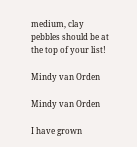medium, clay pebbles should be at the top of your list!

Mindy van Orden

Mindy van Orden

I have grown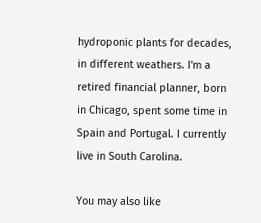hydroponic plants for decades, in different weathers. I'm a retired financial planner, born in Chicago, spent some time in Spain and Portugal. I currently live in South Carolina.

You may also like